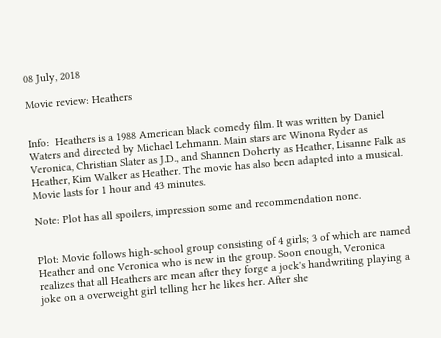08 July, 2018

Movie review: Heathers


Info:  Heathers is a 1988 American black comedy film. It was written by Daniel Waters and directed by Michael Lehmann. Main stars are Winona Ryder as Veronica, Christian Slater as J.D., and Shannen Doherty as Heather, Lisanne Falk as Heather, Kim Walker as Heather. The movie has also been adapted into a musical. Movie lasts for 1 hour and 43 minutes.

Note: Plot has all spoilers, impression some and recommendation none.


Plot: Movie follows high-school group consisting of 4 girls; 3 of which are named Heather and one Veronica who is new in the group. Soon enough, Veronica realizes that all Heathers are mean after they forge a jock's handwriting playing a joke on a overweight girl telling her he likes her. After she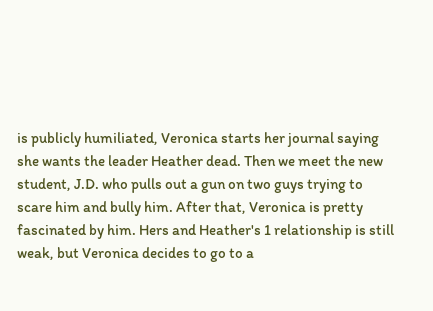is publicly humiliated, Veronica starts her journal saying she wants the leader Heather dead. Then we meet the new student, J.D. who pulls out a gun on two guys trying to scare him and bully him. After that, Veronica is pretty fascinated by him. Hers and Heather's 1 relationship is still weak, but Veronica decides to go to a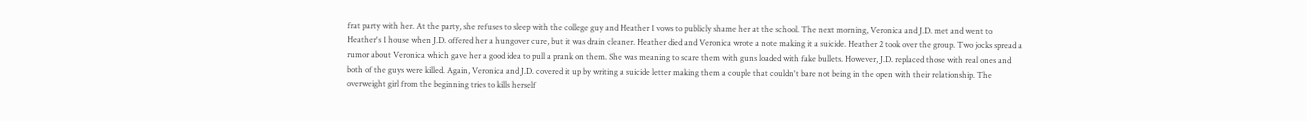frat party with her. At the party, she refuses to sleep with the college guy and Heather 1 vows to publicly shame her at the school. The next morning, Veronica and J.D. met and went to Heather's 1 house when J.D. offered her a hungover cure, but it was drain cleaner. Heather died and Veronica wrote a note making it a suicide. Heather 2 took over the group. Two jocks spread a rumor about Veronica which gave her a good idea to pull a prank on them. She was meaning to scare them with guns loaded with fake bullets. However, J.D. replaced those with real ones and both of the guys were killed. Again, Veronica and J.D. covered it up by writing a suicide letter making them a couple that couldn't bare not being in the open with their relationship. The overweight girl from the beginning tries to kills herself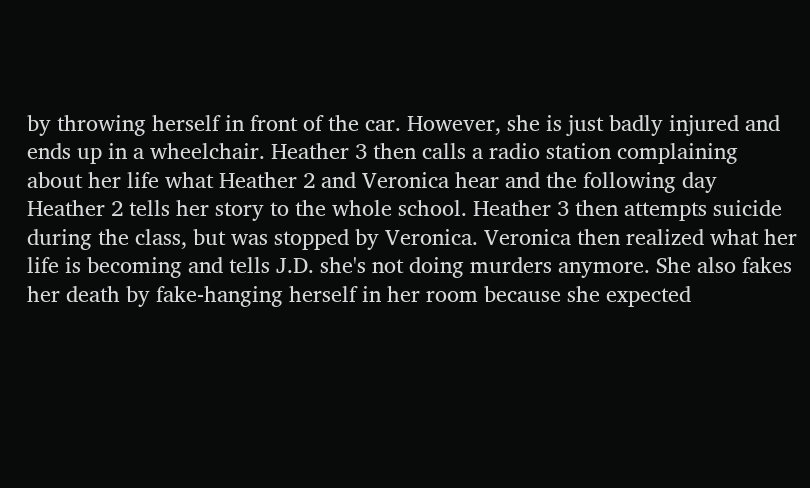by throwing herself in front of the car. However, she is just badly injured and ends up in a wheelchair. Heather 3 then calls a radio station complaining about her life what Heather 2 and Veronica hear and the following day Heather 2 tells her story to the whole school. Heather 3 then attempts suicide during the class, but was stopped by Veronica. Veronica then realized what her life is becoming and tells J.D. she's not doing murders anymore. She also fakes her death by fake-hanging herself in her room because she expected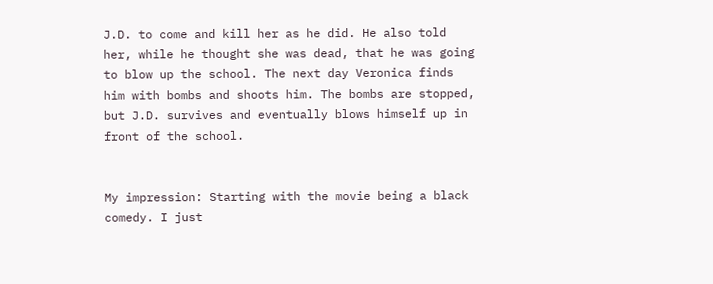J.D. to come and kill her as he did. He also told her, while he thought she was dead, that he was going to blow up the school. The next day Veronica finds him with bombs and shoots him. The bombs are stopped, but J.D. survives and eventually blows himself up in front of the school.


My impression: Starting with the movie being a black comedy. I just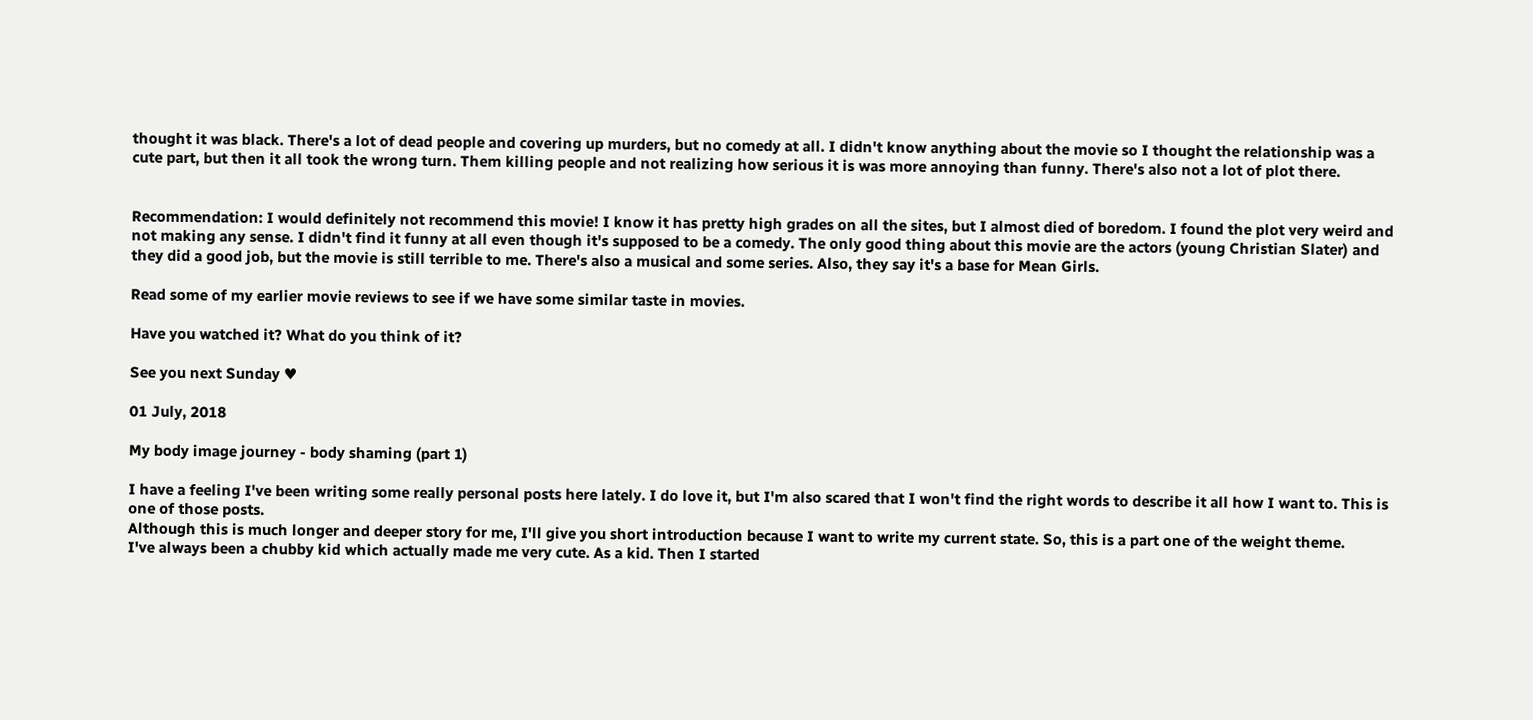thought it was black. There's a lot of dead people and covering up murders, but no comedy at all. I didn't know anything about the movie so I thought the relationship was a cute part, but then it all took the wrong turn. Them killing people and not realizing how serious it is was more annoying than funny. There's also not a lot of plot there.


Recommendation: I would definitely not recommend this movie! I know it has pretty high grades on all the sites, but I almost died of boredom. I found the plot very weird and not making any sense. I didn't find it funny at all even though it's supposed to be a comedy. The only good thing about this movie are the actors (young Christian Slater) and they did a good job, but the movie is still terrible to me. There's also a musical and some series. Also, they say it's a base for Mean Girls.

Read some of my earlier movie reviews to see if we have some similar taste in movies.

Have you watched it? What do you think of it?

See you next Sunday ♥

01 July, 2018

My body image journey - body shaming (part 1)

I have a feeling I've been writing some really personal posts here lately. I do love it, but I'm also scared that I won't find the right words to describe it all how I want to. This is one of those posts.
Although this is much longer and deeper story for me, I'll give you short introduction because I want to write my current state. So, this is a part one of the weight theme.
I've always been a chubby kid which actually made me very cute. As a kid. Then I started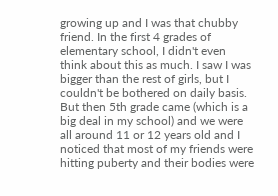growing up and I was that chubby friend. In the first 4 grades of elementary school, I didn't even think about this as much. I saw I was bigger than the rest of girls, but I couldn't be bothered on daily basis. But then 5th grade came (which is a big deal in my school) and we were all around 11 or 12 years old and I noticed that most of my friends were hitting puberty and their bodies were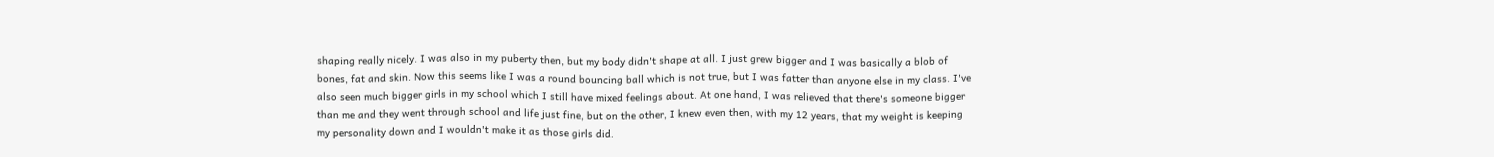shaping really nicely. I was also in my puberty then, but my body didn't shape at all. I just grew bigger and I was basically a blob of bones, fat and skin. Now this seems like I was a round bouncing ball which is not true, but I was fatter than anyone else in my class. I've also seen much bigger girls in my school which I still have mixed feelings about. At one hand, I was relieved that there's someone bigger than me and they went through school and life just fine, but on the other, I knew even then, with my 12 years, that my weight is keeping my personality down and I wouldn't make it as those girls did.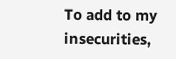To add to my insecurities,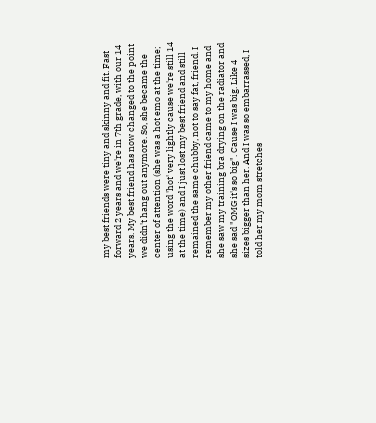my best friends were tiny and skinny and fit. Fast forward 2 years and we're in 7th grade, with our 14 years. My best friend has now changed to the point we didn't hang out anymore. So, she became the center of attention (she was a hot emo at the time; using the word 'hot' very lightly cause we're still 14 at the time) and I just lost my best friend and still remained the same chubby, not to say fat, friend. I remember my other friend came to my home and she saw my training bra drying on the radiator and she sad "OMG it's so big". Cause I was big. Like 4 sizes bigger than her. And I was so embarrassed, I told her my mom stretches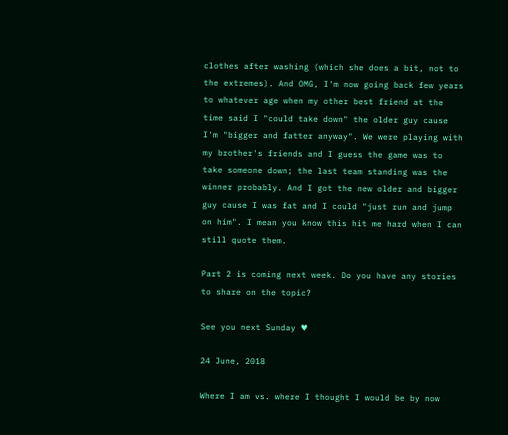clothes after washing (which she does a bit, not to the extremes). And OMG, I'm now going back few years to whatever age when my other best friend at the time said I "could take down" the older guy cause I'm "bigger and fatter anyway". We were playing with my brother's friends and I guess the game was to take someone down; the last team standing was the winner probably. And I got the new older and bigger guy cause I was fat and I could "just run and jump on him". I mean you know this hit me hard when I can still quote them.

Part 2 is coming next week. Do you have any stories to share on the topic?

See you next Sunday ♥

24 June, 2018

Where I am vs. where I thought I would be by now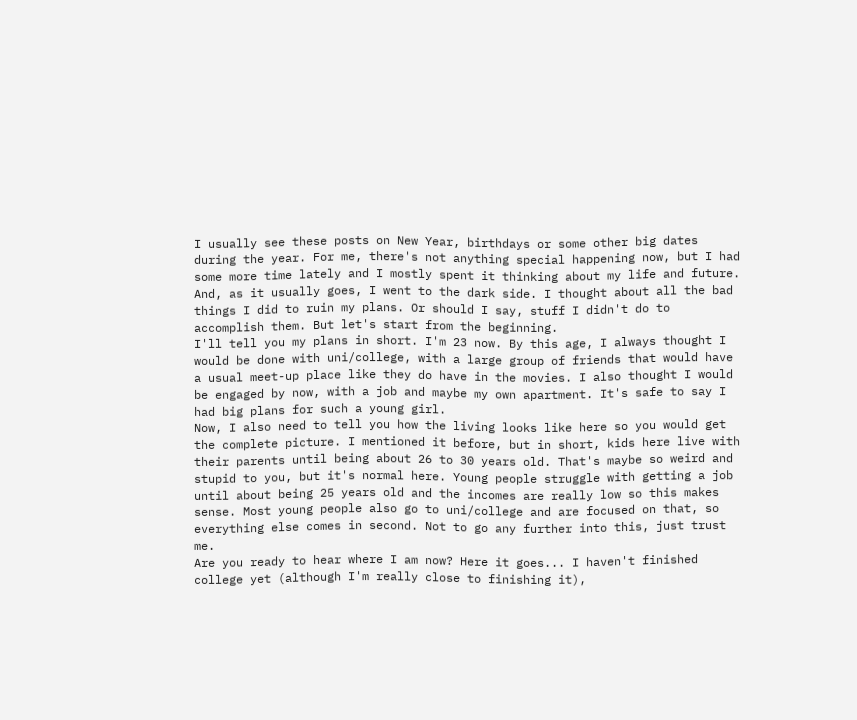I usually see these posts on New Year, birthdays or some other big dates during the year. For me, there's not anything special happening now, but I had some more time lately and I mostly spent it thinking about my life and future. And, as it usually goes, I went to the dark side. I thought about all the bad things I did to ruin my plans. Or should I say, stuff I didn't do to accomplish them. But let's start from the beginning.
I'll tell you my plans in short. I'm 23 now. By this age, I always thought I would be done with uni/college, with a large group of friends that would have a usual meet-up place like they do have in the movies. I also thought I would be engaged by now, with a job and maybe my own apartment. It's safe to say I had big plans for such a young girl.
Now, I also need to tell you how the living looks like here so you would get the complete picture. I mentioned it before, but in short, kids here live with their parents until being about 26 to 30 years old. That's maybe so weird and stupid to you, but it's normal here. Young people struggle with getting a job until about being 25 years old and the incomes are really low so this makes sense. Most young people also go to uni/college and are focused on that, so everything else comes in second. Not to go any further into this, just trust me.
Are you ready to hear where I am now? Here it goes... I haven't finished college yet (although I'm really close to finishing it),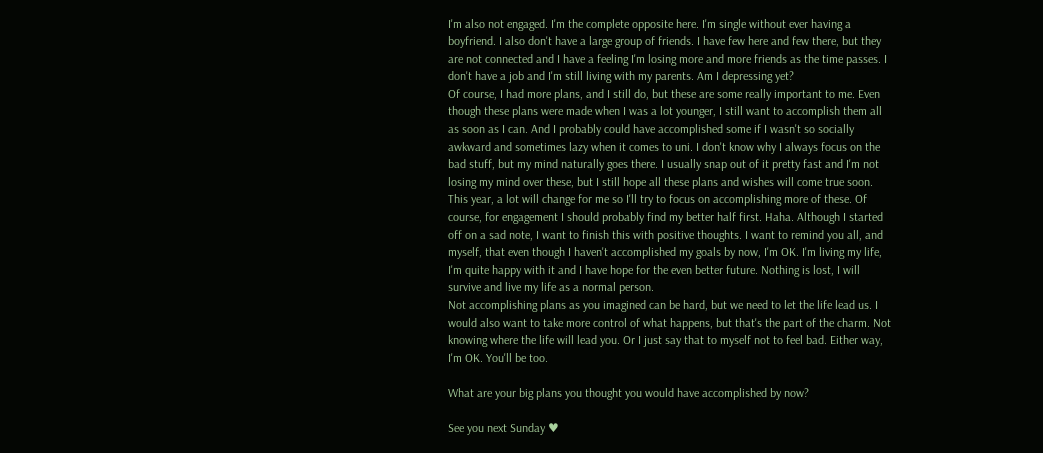I'm also not engaged. I'm the complete opposite here. I'm single without ever having a boyfriend. I also don't have a large group of friends. I have few here and few there, but they are not connected and I have a feeling I'm losing more and more friends as the time passes. I don't have a job and I'm still living with my parents. Am I depressing yet?
Of course, I had more plans, and I still do, but these are some really important to me. Even though these plans were made when I was a lot younger, I still want to accomplish them all as soon as I can. And I probably could have accomplished some if I wasn't so socially awkward and sometimes lazy when it comes to uni. I don't know why I always focus on the bad stuff, but my mind naturally goes there. I usually snap out of it pretty fast and I'm not losing my mind over these, but I still hope all these plans and wishes will come true soon.
This year, a lot will change for me so I'll try to focus on accomplishing more of these. Of course, for engagement I should probably find my better half first. Haha. Although I started off on a sad note, I want to finish this with positive thoughts. I want to remind you all, and myself, that even though I haven't accomplished my goals by now, I'm OK. I'm living my life, I'm quite happy with it and I have hope for the even better future. Nothing is lost, I will survive and live my life as a normal person.
Not accomplishing plans as you imagined can be hard, but we need to let the life lead us. I would also want to take more control of what happens, but that's the part of the charm. Not knowing where the life will lead you. Or I just say that to myself not to feel bad. Either way, I'm OK. You'll be too.

What are your big plans you thought you would have accomplished by now?

See you next Sunday ♥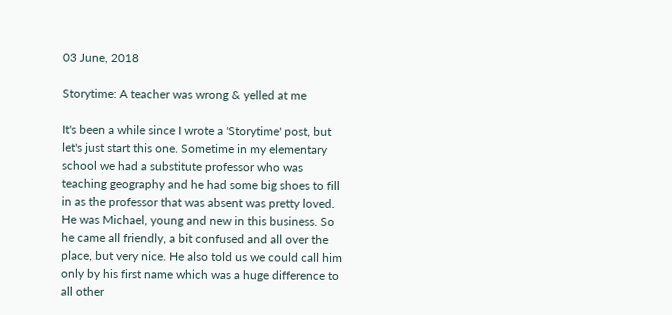03 June, 2018

Storytime: A teacher was wrong & yelled at me

It's been a while since I wrote a 'Storytime' post, but let's just start this one. Sometime in my elementary school we had a substitute professor who was teaching geography and he had some big shoes to fill in as the professor that was absent was pretty loved. He was Michael, young and new in this business. So he came all friendly, a bit confused and all over the place, but very nice. He also told us we could call him only by his first name which was a huge difference to all other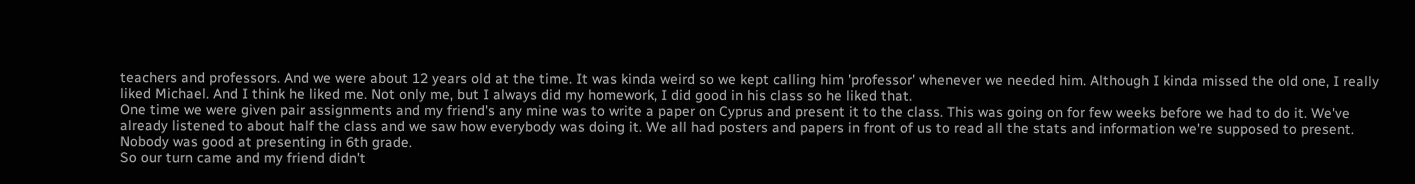teachers and professors. And we were about 12 years old at the time. It was kinda weird so we kept calling him 'professor' whenever we needed him. Although I kinda missed the old one, I really liked Michael. And I think he liked me. Not only me, but I always did my homework, I did good in his class so he liked that.
One time we were given pair assignments and my friend's any mine was to write a paper on Cyprus and present it to the class. This was going on for few weeks before we had to do it. We've already listened to about half the class and we saw how everybody was doing it. We all had posters and papers in front of us to read all the stats and information we're supposed to present. Nobody was good at presenting in 6th grade.
So our turn came and my friend didn't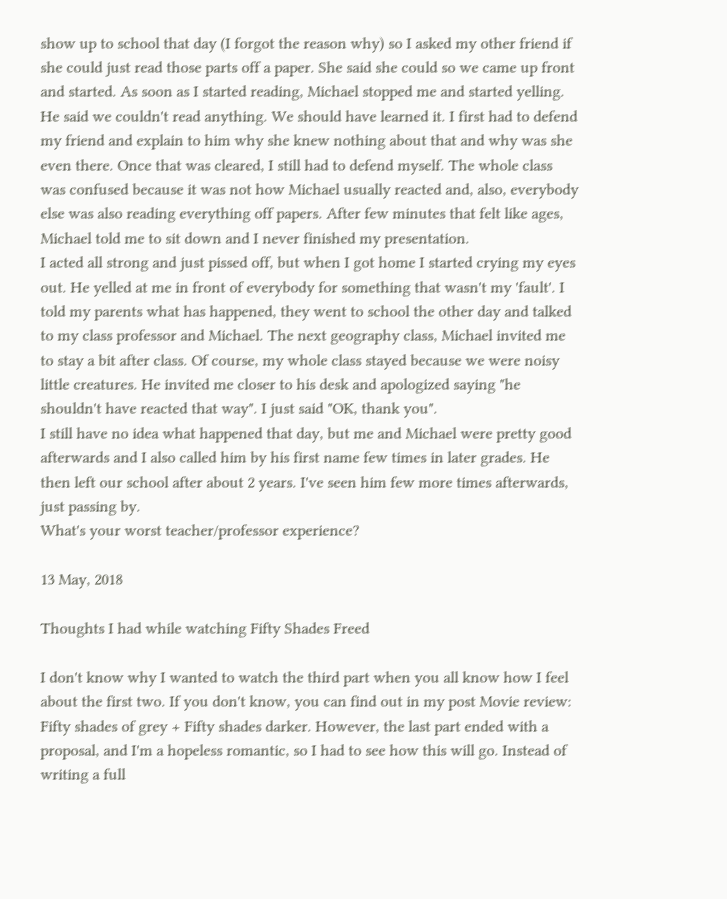show up to school that day (I forgot the reason why) so I asked my other friend if she could just read those parts off a paper. She said she could so we came up front and started. As soon as I started reading, Michael stopped me and started yelling. He said we couldn't read anything. We should have learned it. I first had to defend my friend and explain to him why she knew nothing about that and why was she even there. Once that was cleared, I still had to defend myself. The whole class was confused because it was not how Michael usually reacted and, also, everybody else was also reading everything off papers. After few minutes that felt like ages, Michael told me to sit down and I never finished my presentation.
I acted all strong and just pissed off, but when I got home I started crying my eyes out. He yelled at me in front of everybody for something that wasn't my 'fault'. I told my parents what has happened, they went to school the other day and talked to my class professor and Michael. The next geography class, Michael invited me to stay a bit after class. Of course, my whole class stayed because we were noisy little creatures. He invited me closer to his desk and apologized saying "he shouldn't have reacted that way". I just said "OK, thank you".
I still have no idea what happened that day, but me and Michael were pretty good afterwards and I also called him by his first name few times in later grades. He then left our school after about 2 years. I've seen him few more times afterwards, just passing by.
What's your worst teacher/professor experience?

13 May, 2018

Thoughts I had while watching Fifty Shades Freed

I don't know why I wanted to watch the third part when you all know how I feel about the first two. If you don't know, you can find out in my post Movie review: Fifty shades of grey + Fifty shades darker. However, the last part ended with a proposal, and I'm a hopeless romantic, so I had to see how this will go. Instead of writing a full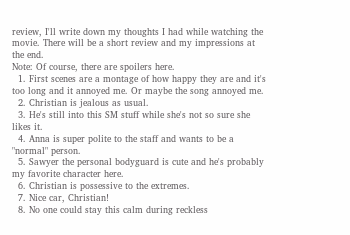review, I'll write down my thoughts I had while watching the movie. There will be a short review and my impressions at the end.
Note: Of course, there are spoilers here.
  1. First scenes are a montage of how happy they are and it's too long and it annoyed me. Or maybe the song annoyed me.
  2. Christian is jealous as usual.
  3. He's still into this SM stuff while she's not so sure she likes it.
  4. Anna is super polite to the staff and wants to be a "normal" person.
  5. Sawyer the personal bodyguard is cute and he's probably my favorite character here.
  6. Christian is possessive to the extremes.
  7. Nice car, Christian!
  8. No one could stay this calm during reckless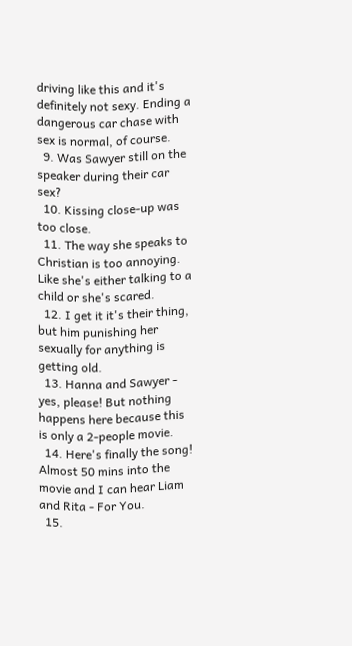driving like this and it's definitely not sexy. Ending a dangerous car chase with sex is normal, of course.
  9. Was Sawyer still on the speaker during their car sex?
  10. Kissing close-up was too close.
  11. The way she speaks to Christian is too annoying. Like she's either talking to a child or she's scared.
  12. I get it it's their thing, but him punishing her sexually for anything is getting old.
  13. Hanna and Sawyer - yes, please! But nothing happens here because this is only a 2-people movie.
  14. Here's finally the song! Almost 50 mins into the movie and I can hear Liam and Rita - For You.
  15.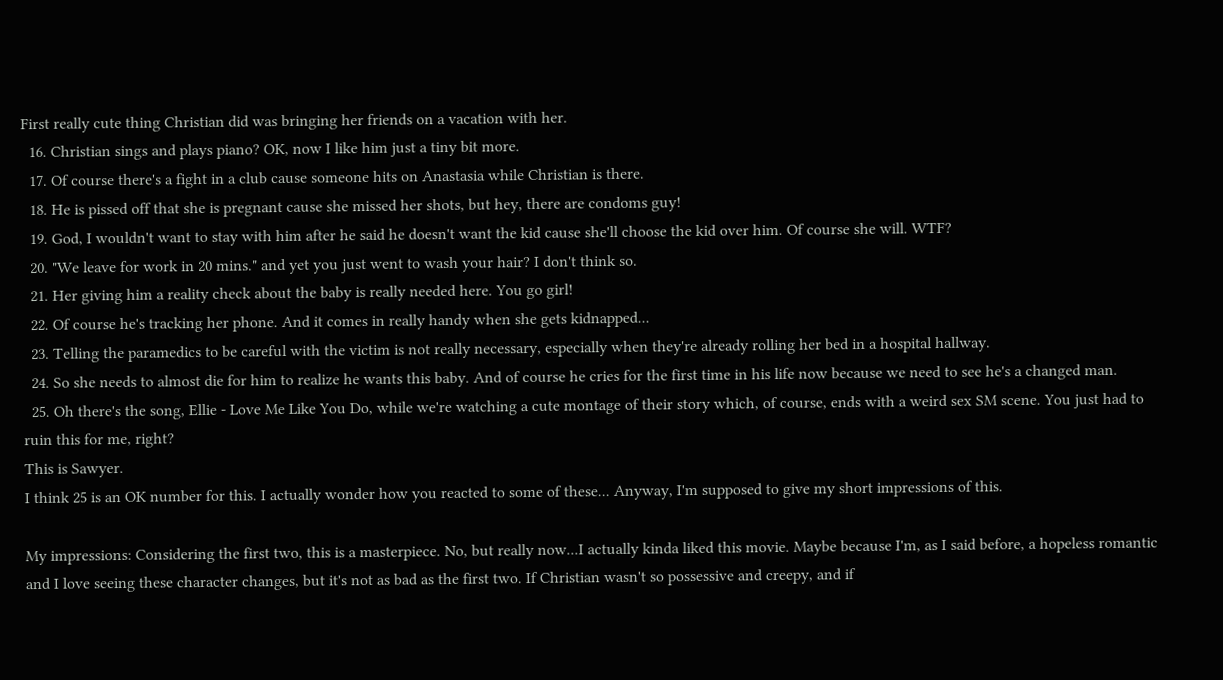First really cute thing Christian did was bringing her friends on a vacation with her.
  16. Christian sings and plays piano? OK, now I like him just a tiny bit more.
  17. Of course there's a fight in a club cause someone hits on Anastasia while Christian is there.
  18. He is pissed off that she is pregnant cause she missed her shots, but hey, there are condoms guy!
  19. God, I wouldn't want to stay with him after he said he doesn't want the kid cause she'll choose the kid over him. Of course she will. WTF?
  20. "We leave for work in 20 mins." and yet you just went to wash your hair? I don't think so.
  21. Her giving him a reality check about the baby is really needed here. You go girl!
  22. Of course he's tracking her phone. And it comes in really handy when she gets kidnapped...
  23. Telling the paramedics to be careful with the victim is not really necessary, especially when they're already rolling her bed in a hospital hallway.
  24. So she needs to almost die for him to realize he wants this baby. And of course he cries for the first time in his life now because we need to see he's a changed man.
  25. Oh there's the song, Ellie - Love Me Like You Do, while we're watching a cute montage of their story which, of course, ends with a weird sex SM scene. You just had to ruin this for me, right?
This is Sawyer.
I think 25 is an OK number for this. I actually wonder how you reacted to some of these... Anyway, I'm supposed to give my short impressions of this.

My impressions: Considering the first two, this is a masterpiece. No, but really now...I actually kinda liked this movie. Maybe because I'm, as I said before, a hopeless romantic and I love seeing these character changes, but it's not as bad as the first two. If Christian wasn't so possessive and creepy, and if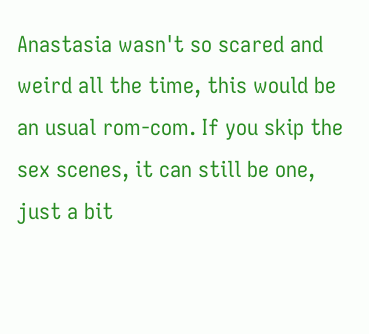Anastasia wasn't so scared and weird all the time, this would be an usual rom-com. If you skip the sex scenes, it can still be one, just a bit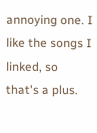annoying one. I like the songs I linked, so that's a plus.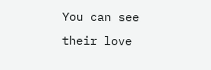You can see their love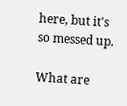here, but it's so messed up.

What are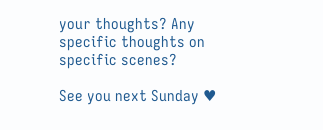your thoughts? Any specific thoughts on specific scenes?

See you next Sunday ♥